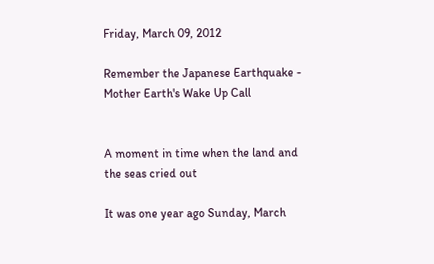Friday, March 09, 2012

Remember the Japanese Earthquake - Mother Earth's Wake Up Call


A moment in time when the land and the seas cried out

It was one year ago Sunday, March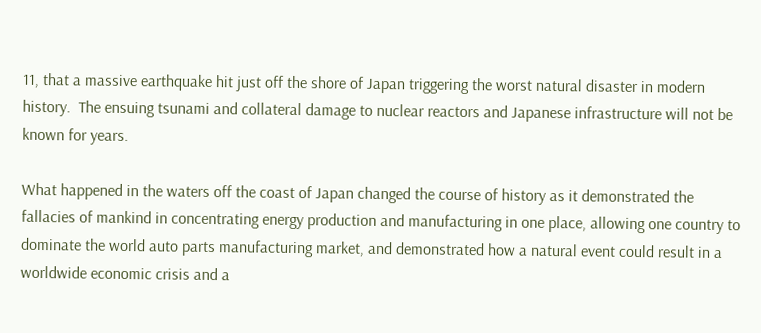11, that a massive earthquake hit just off the shore of Japan triggering the worst natural disaster in modern history.  The ensuing tsunami and collateral damage to nuclear reactors and Japanese infrastructure will not be known for years.

What happened in the waters off the coast of Japan changed the course of history as it demonstrated the fallacies of mankind in concentrating energy production and manufacturing in one place, allowing one country to dominate the world auto parts manufacturing market, and demonstrated how a natural event could result in a worldwide economic crisis and a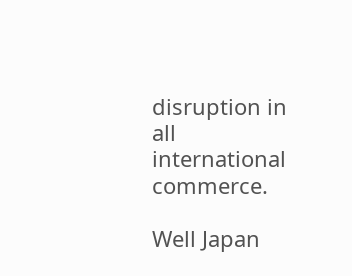disruption in all international commerce.

Well Japan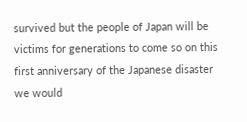survived but the people of Japan will be victims for generations to come so on this first anniversary of the Japanese disaster we would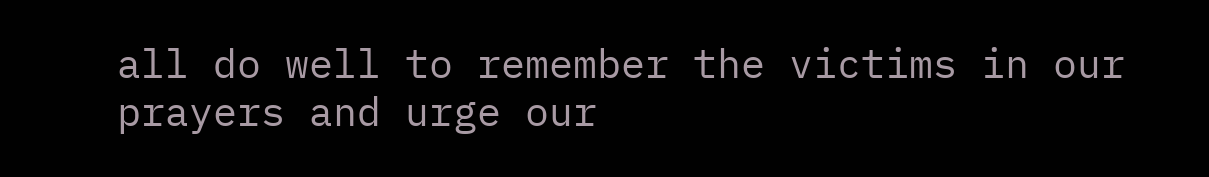all do well to remember the victims in our prayers and urge our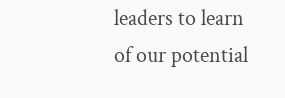leaders to learn of our potential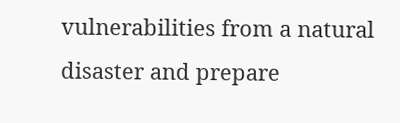vulnerabilities from a natural disaster and prepare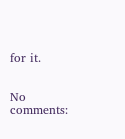for it.


No comments: